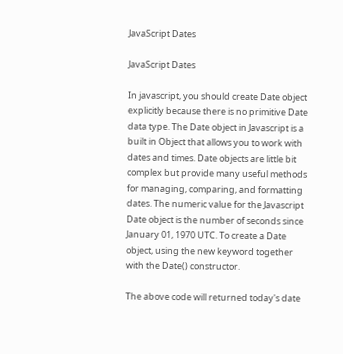JavaScript Dates

JavaScript Dates

In javascript, you should create Date object explicitly because there is no primitive Date data type. The Date object in Javascript is a built in Object that allows you to work with dates and times. Date objects are little bit complex but provide many useful methods for managing, comparing, and formatting dates. The numeric value for the Javascript Date object is the number of seconds since January 01, 1970 UTC. To create a Date object, using the new keyword together with the Date() constructor.

The above code will returned today's date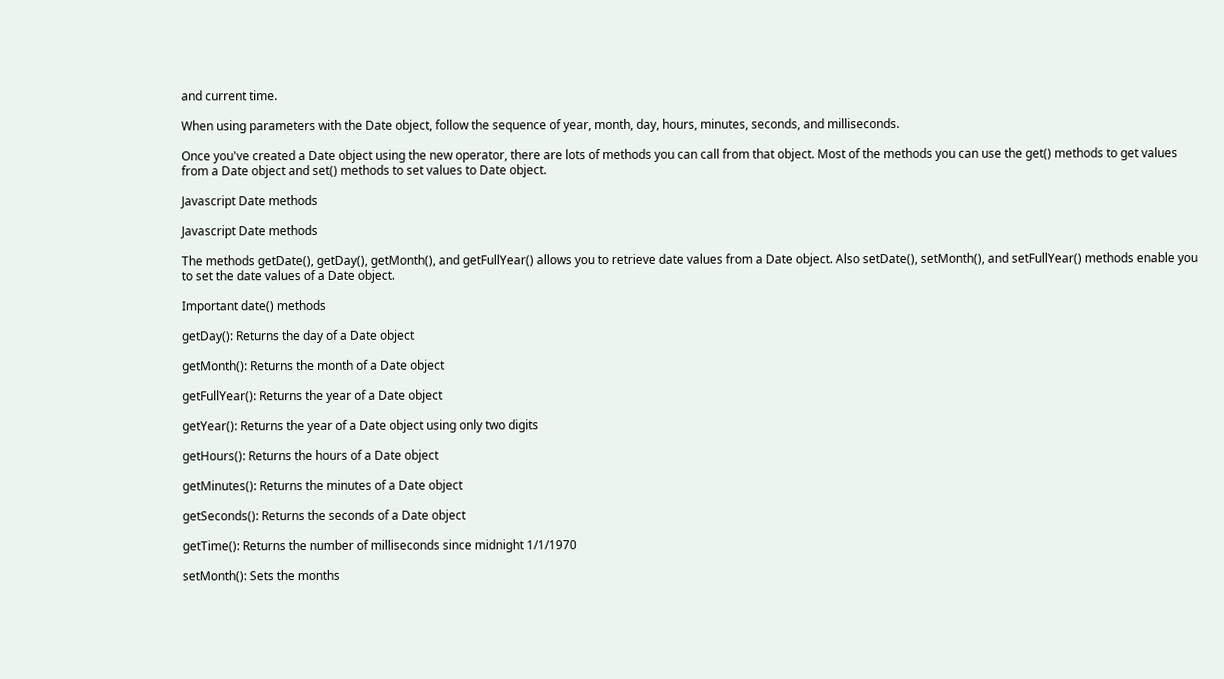and current time.

When using parameters with the Date object, follow the sequence of year, month, day, hours, minutes, seconds, and milliseconds.

Once you've created a Date object using the new operator, there are lots of methods you can call from that object. Most of the methods you can use the get() methods to get values from a Date object and set() methods to set values to Date object.

Javascript Date methods

Javascript Date methods

The methods getDate(), getDay(), getMonth(), and getFullYear() allows you to retrieve date values from a Date object. Also setDate(), setMonth(), and setFullYear() methods enable you to set the date values of a Date object.

Important date() methods

getDay(): Returns the day of a Date object

getMonth(): Returns the month of a Date object

getFullYear(): Returns the year of a Date object

getYear(): Returns the year of a Date object using only two digits

getHours(): Returns the hours of a Date object

getMinutes(): Returns the minutes of a Date object

getSeconds(): Returns the seconds of a Date object

getTime(): Returns the number of milliseconds since midnight 1/1/1970

setMonth(): Sets the months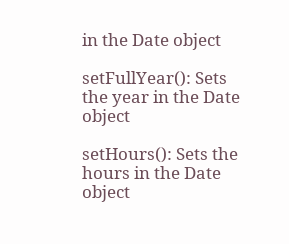in the Date object

setFullYear(): Sets the year in the Date object

setHours(): Sets the hours in the Date object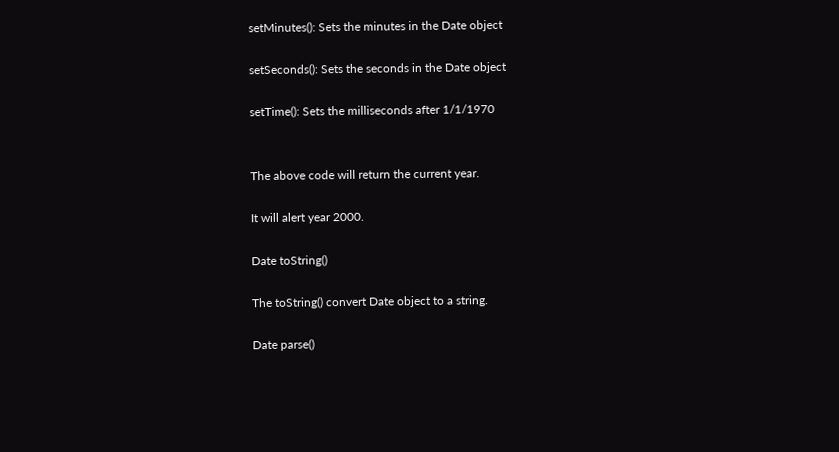setMinutes(): Sets the minutes in the Date object

setSeconds(): Sets the seconds in the Date object

setTime(): Sets the milliseconds after 1/1/1970


The above code will return the current year.

It will alert year 2000.

Date toString()

The toString() convert Date object to a string.

Date parse()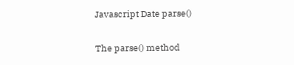Javascript Date parse()

The parse() method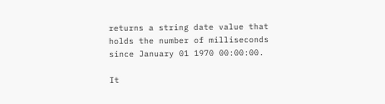returns a string date value that holds the number of milliseconds since January 01 1970 00:00:00.

It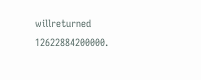willreturned 12622884200000.